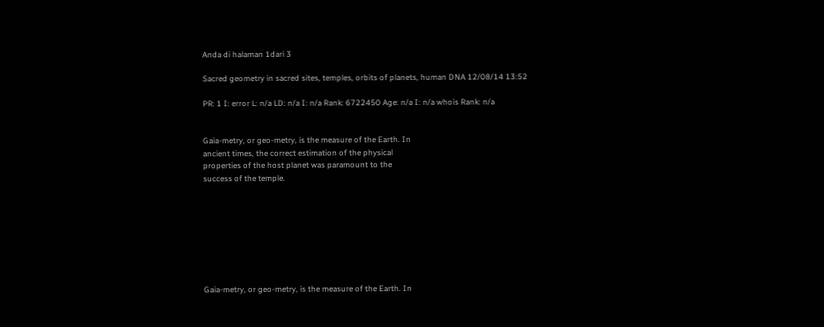Anda di halaman 1dari 3

Sacred geometry in sacred sites, temples, orbits of planets, human DNA 12/08/14 13:52

PR: 1 I: error L: n/a LD: n/a I: n/a Rank: 6722450 Age: n/a I: n/a whois Rank: n/a


Gaia-metry, or geo-metry, is the measure of the Earth. In
ancient times, the correct estimation of the physical
properties of the host planet was paramount to the
success of the temple.








Gaia-metry, or geo-metry, is the measure of the Earth. In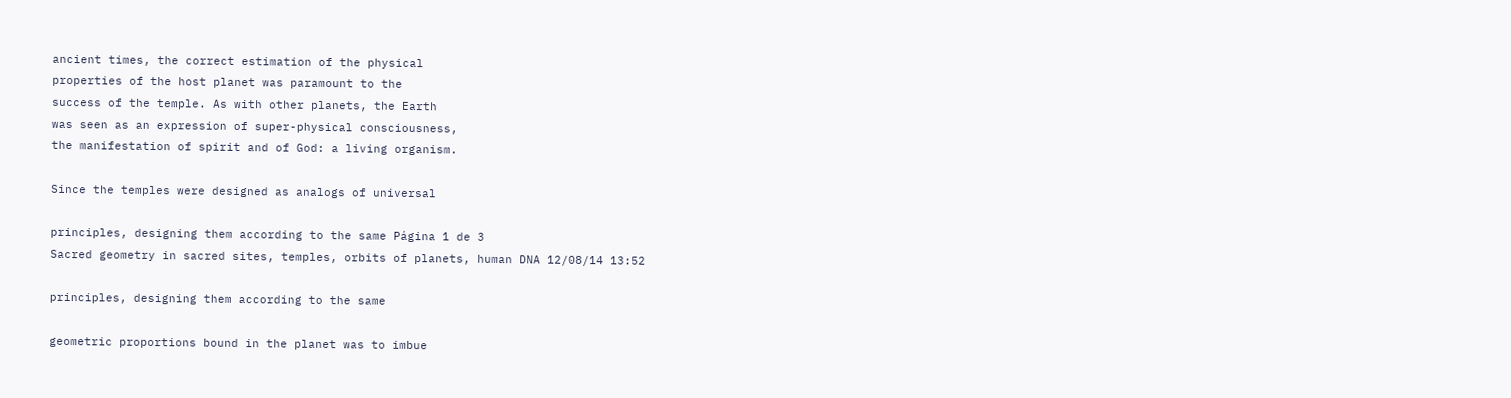ancient times, the correct estimation of the physical
properties of the host planet was paramount to the
success of the temple. As with other planets, the Earth
was seen as an expression of super-physical consciousness,
the manifestation of spirit and of God: a living organism.

Since the temples were designed as analogs of universal

principles, designing them according to the same Página 1 de 3
Sacred geometry in sacred sites, temples, orbits of planets, human DNA 12/08/14 13:52

principles, designing them according to the same

geometric proportions bound in the planet was to imbue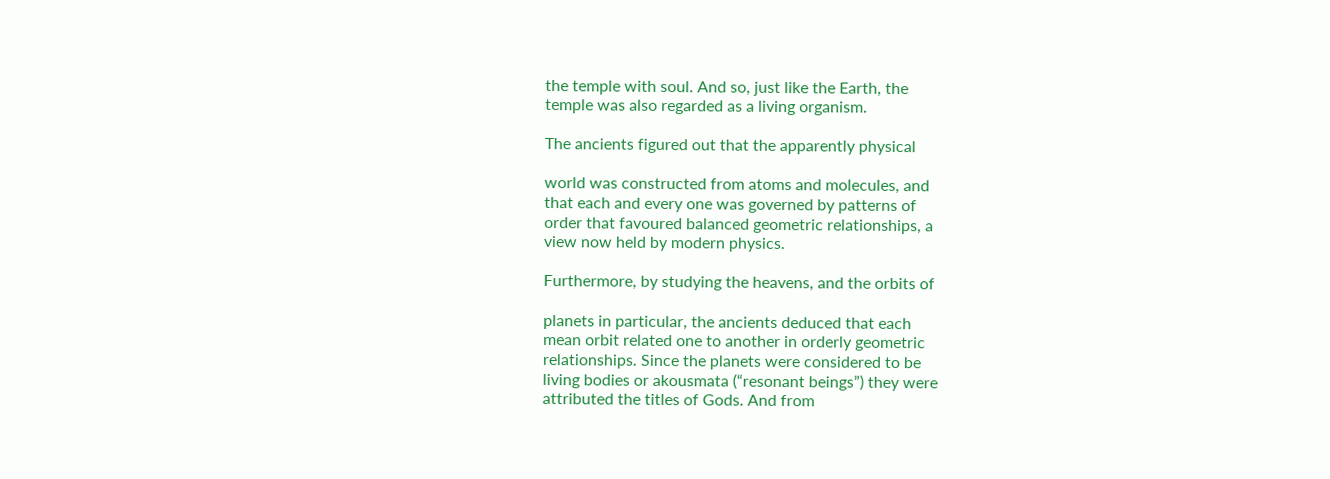the temple with soul. And so, just like the Earth, the
temple was also regarded as a living organism.

The ancients figured out that the apparently physical

world was constructed from atoms and molecules, and
that each and every one was governed by patterns of
order that favoured balanced geometric relationships, a
view now held by modern physics.

Furthermore, by studying the heavens, and the orbits of

planets in particular, the ancients deduced that each
mean orbit related one to another in orderly geometric
relationships. Since the planets were considered to be
living bodies or akousmata (“resonant beings”) they were
attributed the titles of Gods. And from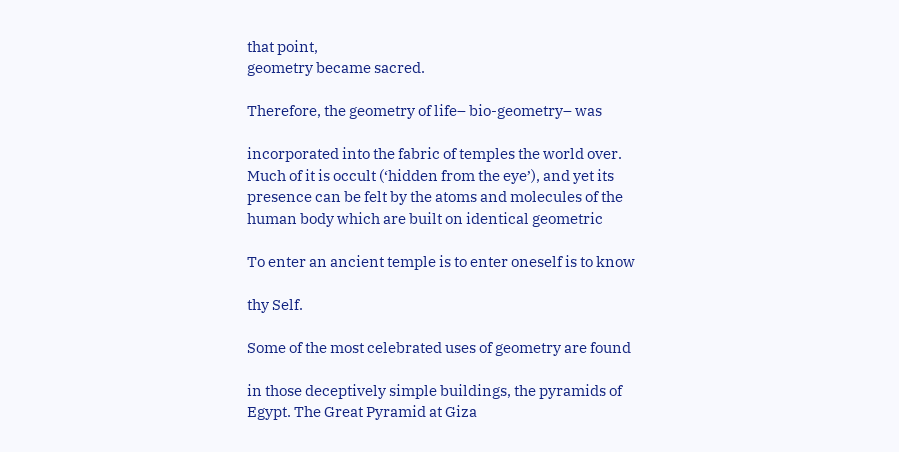that point,
geometry became sacred.

Therefore, the geometry of life– bio-geometry– was

incorporated into the fabric of temples the world over.
Much of it is occult (‘hidden from the eye’), and yet its
presence can be felt by the atoms and molecules of the
human body which are built on identical geometric

To enter an ancient temple is to enter oneself is to know

thy Self.

Some of the most celebrated uses of geometry are found

in those deceptively simple buildings, the pyramids of
Egypt. The Great Pyramid at Giza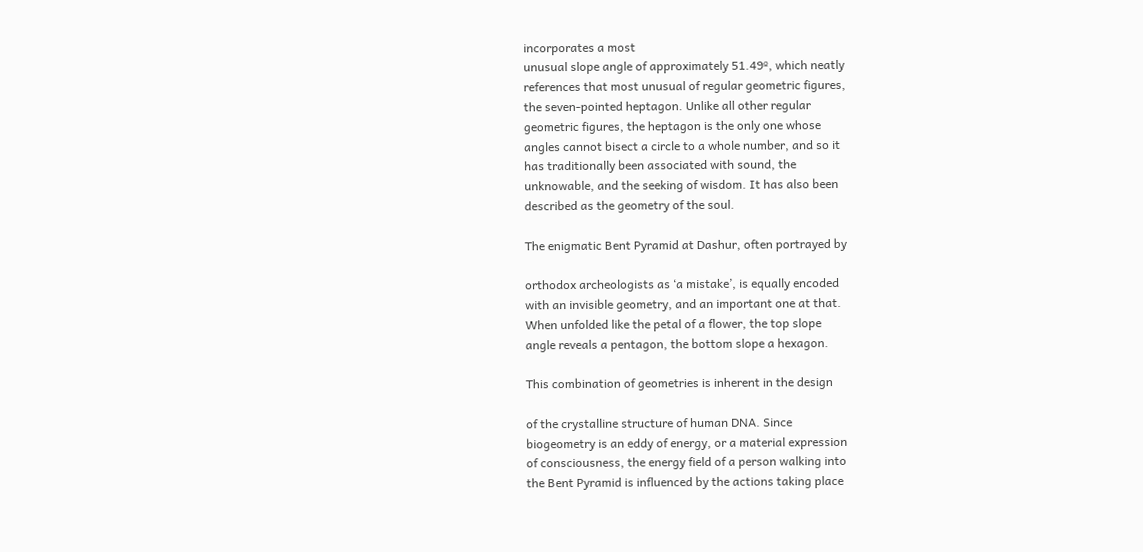incorporates a most
unusual slope angle of approximately 51.49º, which neatly
references that most unusual of regular geometric figures,
the seven-pointed heptagon. Unlike all other regular
geometric figures, the heptagon is the only one whose
angles cannot bisect a circle to a whole number, and so it
has traditionally been associated with sound, the
unknowable, and the seeking of wisdom. It has also been
described as the geometry of the soul.

The enigmatic Bent Pyramid at Dashur, often portrayed by

orthodox archeologists as ‘a mistake’, is equally encoded
with an invisible geometry, and an important one at that.
When unfolded like the petal of a flower, the top slope
angle reveals a pentagon, the bottom slope a hexagon.

This combination of geometries is inherent in the design

of the crystalline structure of human DNA. Since
biogeometry is an eddy of energy, or a material expression
of consciousness, the energy field of a person walking into
the Bent Pyramid is influenced by the actions taking place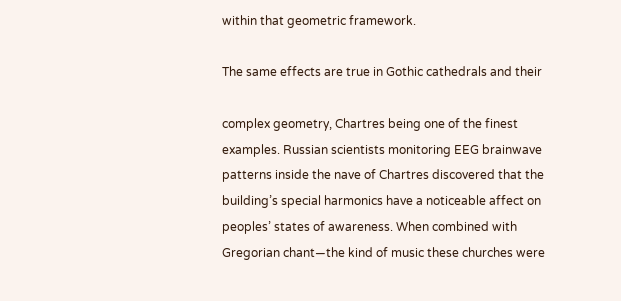within that geometric framework.

The same effects are true in Gothic cathedrals and their

complex geometry, Chartres being one of the finest
examples. Russian scientists monitoring EEG brainwave
patterns inside the nave of Chartres discovered that the
building’s special harmonics have a noticeable affect on
peoples’ states of awareness. When combined with
Gregorian chant—the kind of music these churches were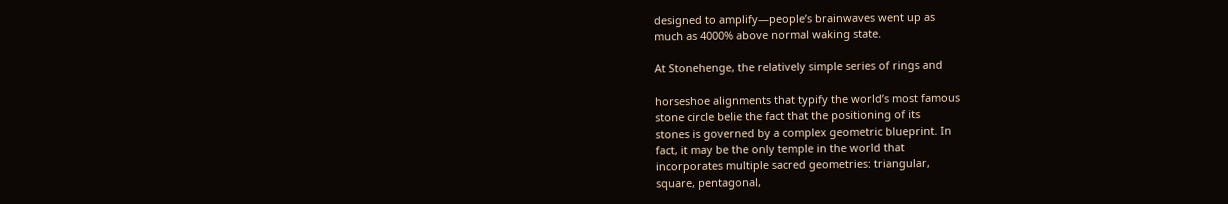designed to amplify—people’s brainwaves went up as
much as 4000% above normal waking state.

At Stonehenge, the relatively simple series of rings and

horseshoe alignments that typify the world’s most famous
stone circle belie the fact that the positioning of its
stones is governed by a complex geometric blueprint. In
fact, it may be the only temple in the world that
incorporates multiple sacred geometries: triangular,
square, pentagonal,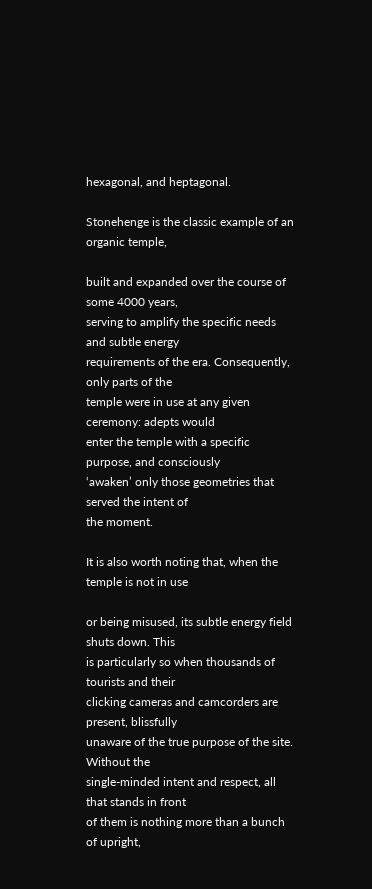hexagonal, and heptagonal.

Stonehenge is the classic example of an organic temple,

built and expanded over the course of some 4000 years,
serving to amplify the specific needs and subtle energy
requirements of the era. Consequently, only parts of the
temple were in use at any given ceremony: adepts would
enter the temple with a specific purpose, and consciously
‘awaken’ only those geometries that served the intent of
the moment.

It is also worth noting that, when the temple is not in use

or being misused, its subtle energy field shuts down. This
is particularly so when thousands of tourists and their
clicking cameras and camcorders are present, blissfully
unaware of the true purpose of the site. Without the
single-minded intent and respect, all that stands in front
of them is nothing more than a bunch of upright,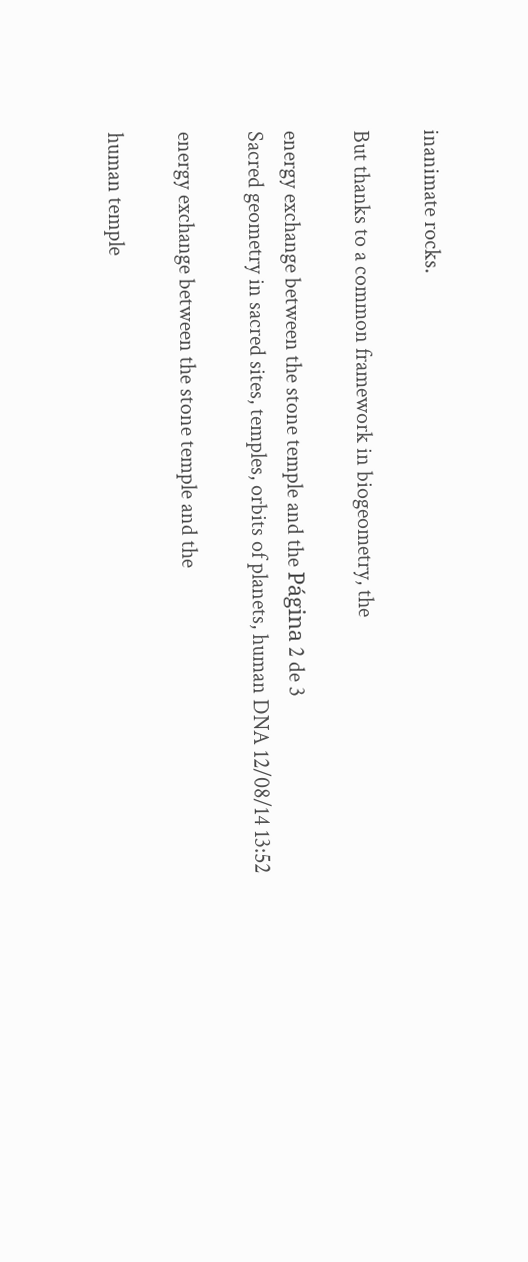inanimate rocks.

But thanks to a common framework in biogeometry, the

energy exchange between the stone temple and the Página 2 de 3
Sacred geometry in sacred sites, temples, orbits of planets, human DNA 12/08/14 13:52

energy exchange between the stone temple and the

human temple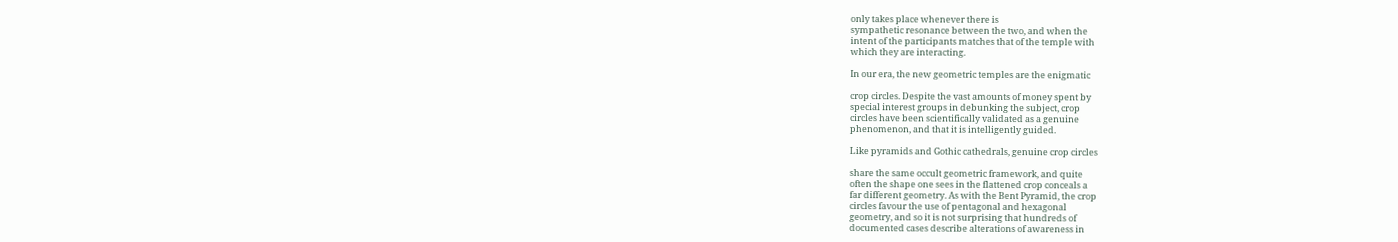only takes place whenever there is
sympathetic resonance between the two, and when the
intent of the participants matches that of the temple with
which they are interacting.

In our era, the new geometric temples are the enigmatic

crop circles. Despite the vast amounts of money spent by
special interest groups in debunking the subject, crop
circles have been scientifically validated as a genuine
phenomenon, and that it is intelligently guided.

Like pyramids and Gothic cathedrals, genuine crop circles

share the same occult geometric framework, and quite
often the shape one sees in the flattened crop conceals a
far different geometry. As with the Bent Pyramid, the crop
circles favour the use of pentagonal and hexagonal
geometry, and so it is not surprising that hundreds of
documented cases describe alterations of awareness in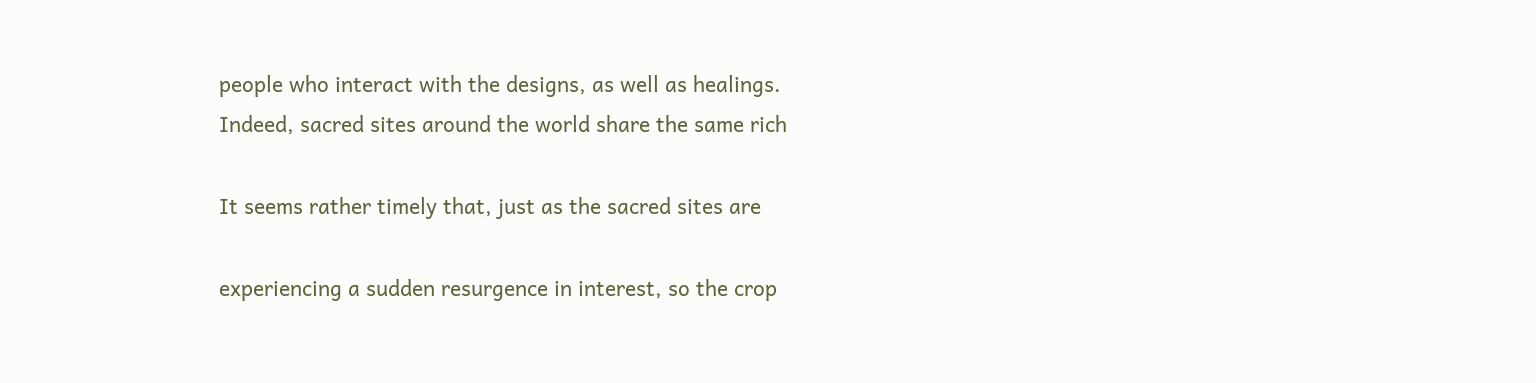people who interact with the designs, as well as healings.
Indeed, sacred sites around the world share the same rich

It seems rather timely that, just as the sacred sites are

experiencing a sudden resurgence in interest, so the crop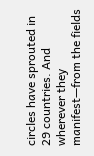circles have sprouted in 29 countries. And wherever they
manifest—from the fields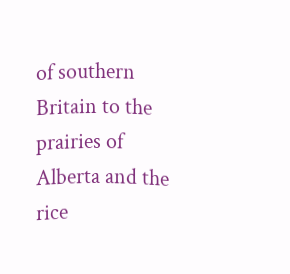of southern Britain to the
prairies of Alberta and the rice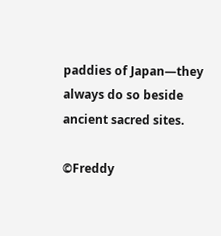paddies of Japan—they
always do so beside ancient sacred sites.

©Freddy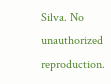Silva. No unauthorized reproduction.